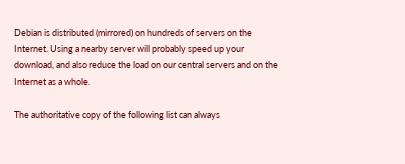Debian is distributed (mirrored) on hundreds of servers on the Internet. Using a nearby server will probably speed up your download, and also reduce the load on our central servers and on the Internet as a whole.

The authoritative copy of the following list can always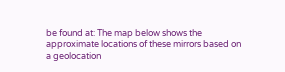be found at: The map below shows the approximate locations of these mirrors based on a geolocation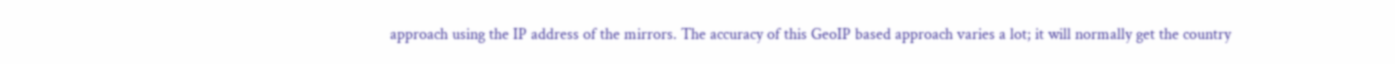approach using the IP address of the mirrors. The accuracy of this GeoIP based approach varies a lot; it will normally get the country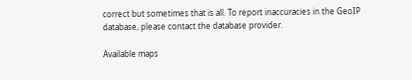correct but sometimes that is all. To report inaccuracies in the GeoIP database, please contact the database provider.

Available maps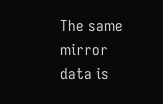The same mirror data is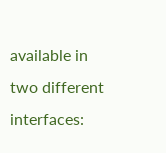available in two different interfaces: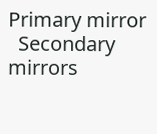Primary mirror
  Secondary mirrors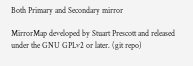Both Primary and Secondary mirror

MirrorMap developed by Stuart Prescott and released under the GNU GPLv2 or later. (git repo)